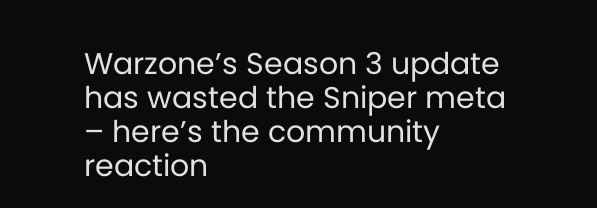Warzone’s Season 3 update has wasted the Sniper meta – here’s the community reaction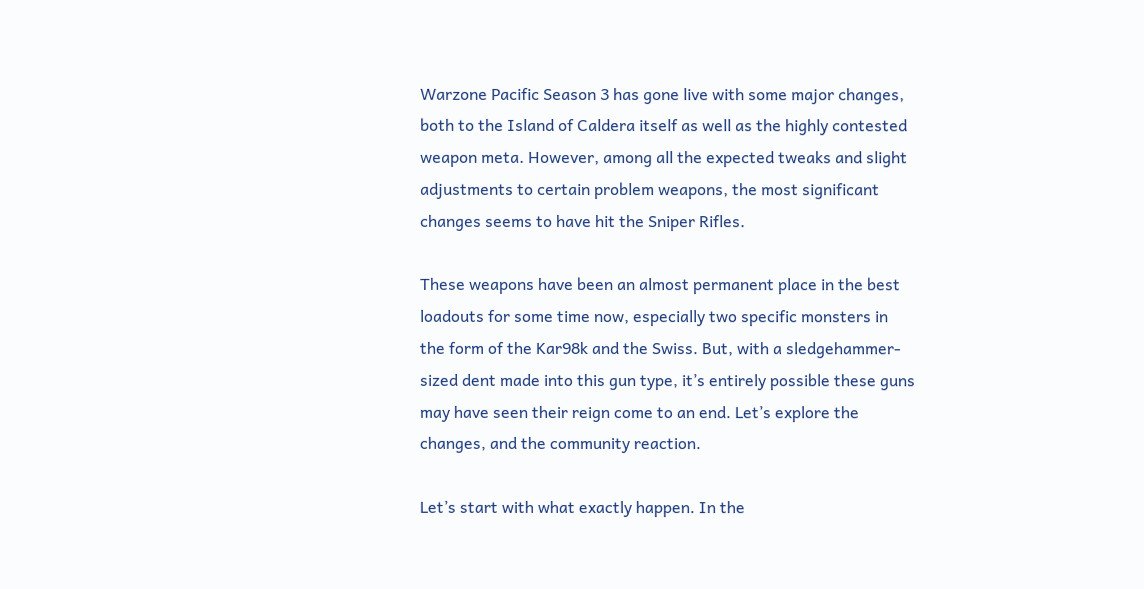Warzone Pacific Season 3 has gone live with some major changes, both to the Island of Caldera itself as well as the highly contested weapon meta. However, among all the expected tweaks and slight adjustments to certain problem weapons, the most significant changes seems to have hit the Sniper Rifles.

These weapons have been an almost permanent place in the best loadouts for some time now, especially two specific monsters in the form of the Kar98k and the Swiss. But, with a sledgehammer-sized dent made into this gun type, it’s entirely possible these guns may have seen their reign come to an end. Let’s explore the changes, and the community reaction.

Let’s start with what exactly happen. In the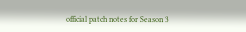official patch notes for Season 3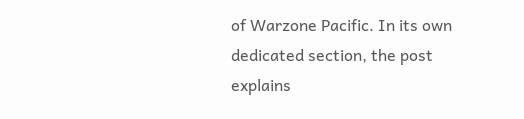of Warzone Pacific. In its own dedicated section, the post explains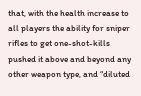that, with the health increase to all players the ability for sniper rifles to get one-shot-kills pushed it above and beyond any other weapon type, and “diluted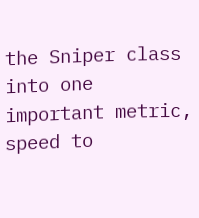the Sniper class into one important metric, speed to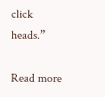click heads.”

Read more